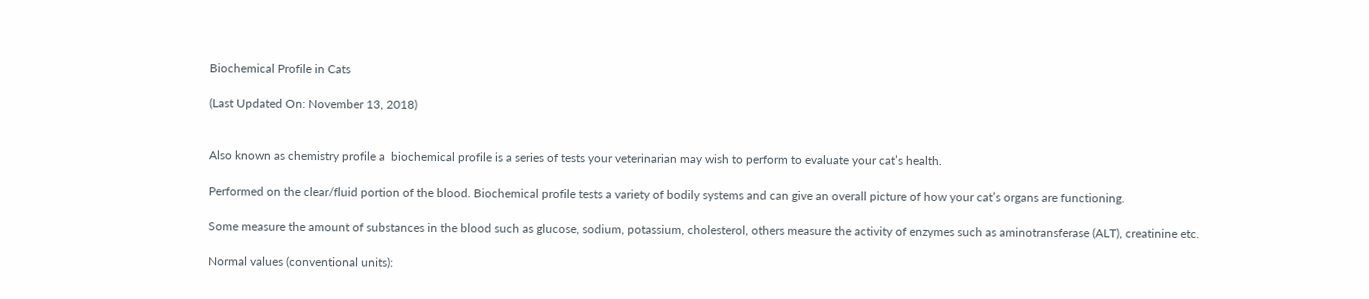Biochemical Profile in Cats

(Last Updated On: November 13, 2018)


Also known as chemistry profile a  biochemical profile is a series of tests your veterinarian may wish to perform to evaluate your cat’s health.

Performed on the clear/fluid portion of the blood. Biochemical profile tests a variety of bodily systems and can give an overall picture of how your cat’s organs are functioning.

Some measure the amount of substances in the blood such as glucose, sodium, potassium, cholesterol, others measure the activity of enzymes such as aminotransferase (ALT), creatinine etc.

Normal values (conventional units):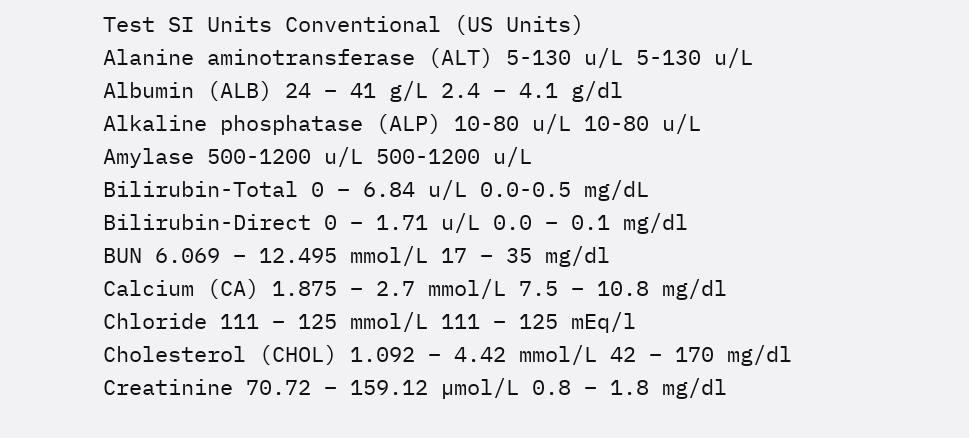Test SI Units Conventional (US Units)
Alanine aminotransferase (ALT) 5-130 u/L 5-130 u/L
Albumin (ALB) 24 – 41 g/L 2.4 – 4.1 g/dl
Alkaline phosphatase (ALP) 10-80 u/L 10-80 u/L
Amylase 500-1200 u/L 500-1200 u/L
Bilirubin-Total 0 – 6.84 u/L 0.0-0.5 mg/dL
Bilirubin-Direct 0 – 1.71 u/L 0.0 – 0.1 mg/dl
BUN 6.069 – 12.495 mmol/L 17 – 35 mg/dl
Calcium (CA) 1.875 – 2.7 mmol/L 7.5 – 10.8 mg/dl
Chloride 111 – 125 mmol/L 111 – 125 mEq/l
Cholesterol (CHOL) 1.092 – 4.42 mmol/L 42 – 170 mg/dl
Creatinine 70.72 – 159.12 µmol/L 0.8 – 1.8 mg/dl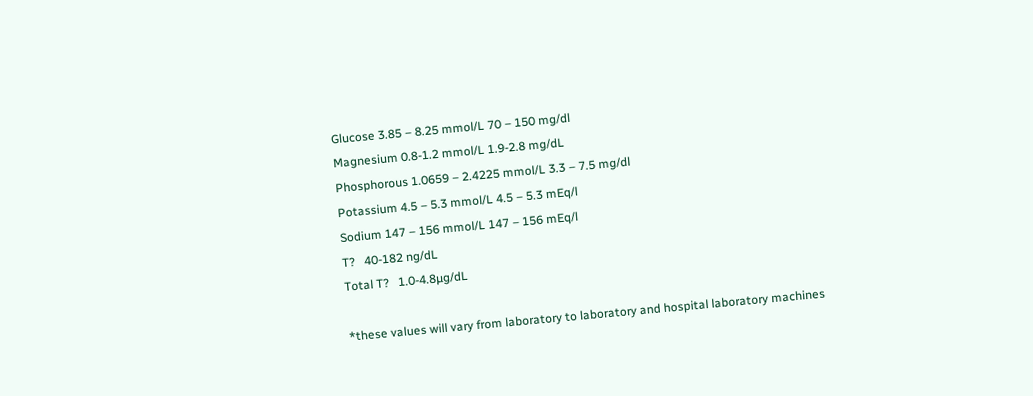Glucose 3.85 – 8.25 mmol/L 70 – 150 mg/dl
Magnesium 0.8-1.2 mmol/L 1.9-2.8 mg/dL
Phosphorous 1.0659 – 2.4225 mmol/L 3.3 – 7.5 mg/dl
Potassium 4.5 – 5.3 mmol/L 4.5 – 5.3 mEq/l
Sodium 147 – 156 mmol/L 147 – 156 mEq/l
T?   40-182 ng/dL
Total T?   1.0-4.8µg/dL

*these values will vary from laboratory to laboratory and hospital laboratory machines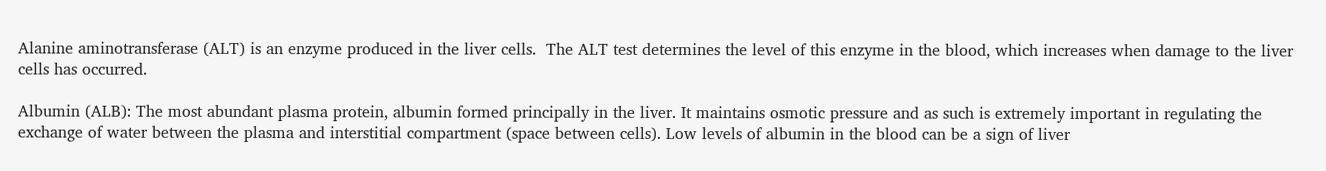Alanine aminotransferase (ALT) is an enzyme produced in the liver cells.  The ALT test determines the level of this enzyme in the blood, which increases when damage to the liver cells has occurred.

Albumin (ALB): The most abundant plasma protein, albumin formed principally in the liver. It maintains osmotic pressure and as such is extremely important in regulating the exchange of water between the plasma and interstitial compartment (space between cells). Low levels of albumin in the blood can be a sign of liver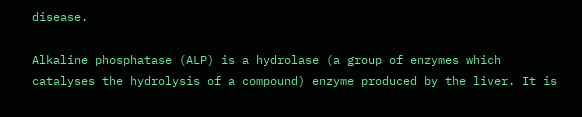disease.

Alkaline phosphatase (ALP) is a hydrolase (a group of enzymes which catalyses the hydrolysis of a compound) enzyme produced by the liver. It is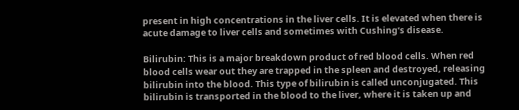present in high concentrations in the liver cells. It is elevated when there is acute damage to liver cells and sometimes with Cushing’s disease.

Bilirubin: This is a major breakdown product of red blood cells. When red blood cells wear out they are trapped in the spleen and destroyed, releasing bilirubin into the blood. This type of bilirubin is called unconjugated. This bilirubin is transported in the blood to the liver, where it is taken up and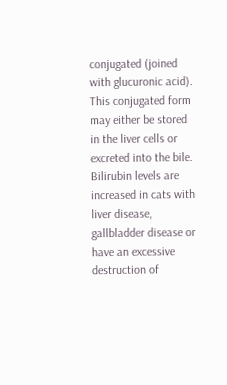conjugated (joined with glucuronic acid). This conjugated form may either be stored in the liver cells or excreted into the bile.  Bilirubin levels are increased in cats with liver disease, gallbladder disease or have an excessive destruction of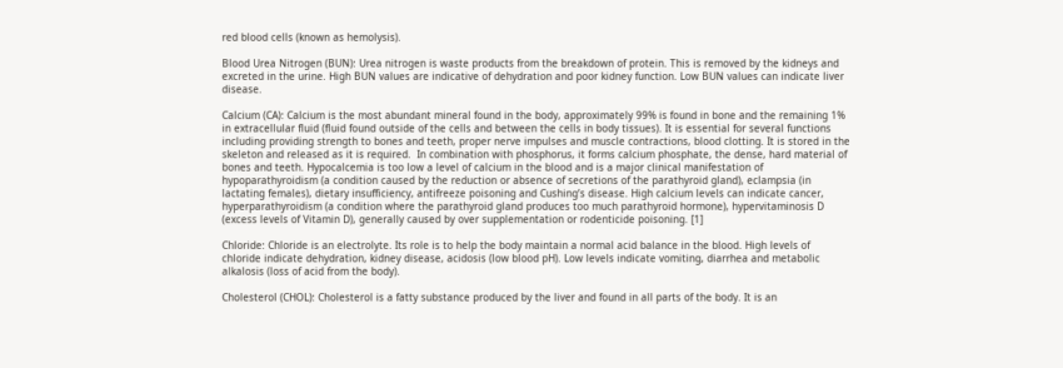red blood cells (known as hemolysis).

Blood Urea Nitrogen (BUN): Urea nitrogen is waste products from the breakdown of protein. This is removed by the kidneys and excreted in the urine. High BUN values are indicative of dehydration and poor kidney function. Low BUN values can indicate liver disease.

Calcium (CA): Calcium is the most abundant mineral found in the body, approximately 99% is found in bone and the remaining 1% in extracellular fluid (fluid found outside of the cells and between the cells in body tissues). It is essential for several functions including providing strength to bones and teeth, proper nerve impulses and muscle contractions, blood clotting. It is stored in the skeleton and released as it is required.  In combination with phosphorus, it forms calcium phosphate, the dense, hard material of bones and teeth. Hypocalcemia is too low a level of calcium in the blood and is a major clinical manifestation of hypoparathyroidism (a condition caused by the reduction or absence of secretions of the parathyroid gland), eclampsia (in lactating females), dietary insufficiency, antifreeze poisoning and Cushing’s disease. High calcium levels can indicate cancer, hyperparathyroidism (a condition where the parathyroid gland produces too much parathyroid hormone), hypervitaminosis D (excess levels of Vitamin D), generally caused by over supplementation or rodenticide poisoning. [1]

Chloride: Chloride is an electrolyte. Its role is to help the body maintain a normal acid balance in the blood. High levels of chloride indicate dehydration, kidney disease, acidosis (low blood pH). Low levels indicate vomiting, diarrhea and metabolic alkalosis (loss of acid from the body).

Cholesterol (CHOL): Cholesterol is a fatty substance produced by the liver and found in all parts of the body. It is an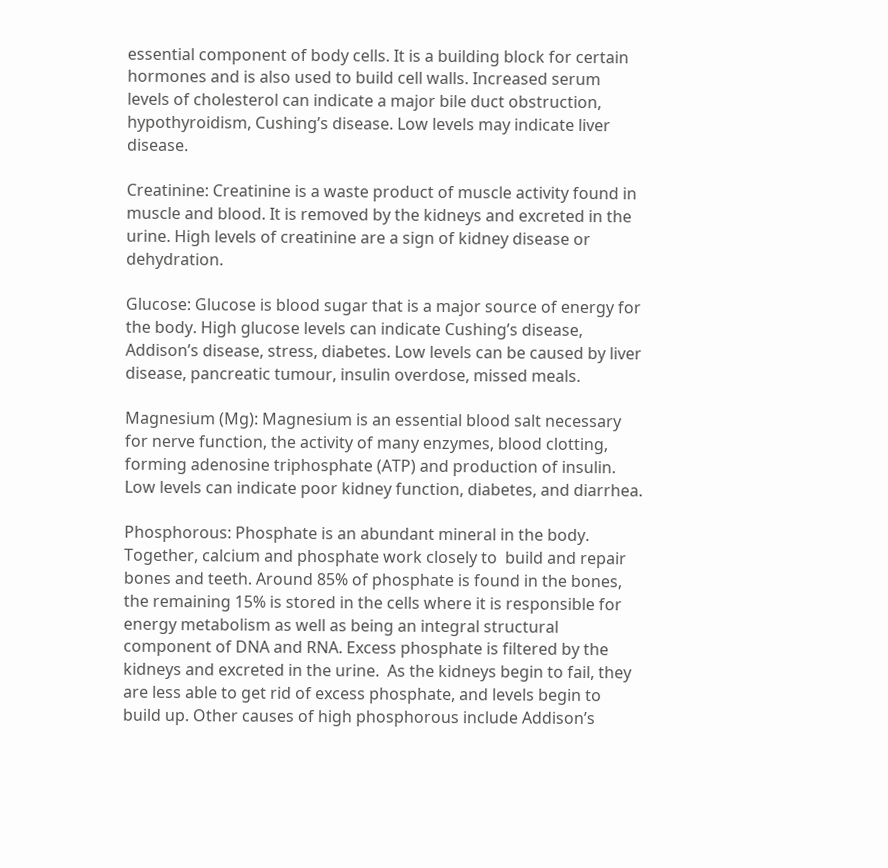essential component of body cells. It is a building block for certain hormones and is also used to build cell walls. Increased serum levels of cholesterol can indicate a major bile duct obstruction, hypothyroidism, Cushing’s disease. Low levels may indicate liver disease.

Creatinine: Creatinine is a waste product of muscle activity found in muscle and blood. It is removed by the kidneys and excreted in the urine. High levels of creatinine are a sign of kidney disease or dehydration.

Glucose: Glucose is blood sugar that is a major source of energy for the body. High glucose levels can indicate Cushing’s disease, Addison’s disease, stress, diabetes. Low levels can be caused by liver disease, pancreatic tumour, insulin overdose, missed meals.

Magnesium (Mg): Magnesium is an essential blood salt necessary for nerve function, the activity of many enzymes, blood clotting, forming adenosine triphosphate (ATP) and production of insulin. Low levels can indicate poor kidney function, diabetes, and diarrhea.

Phosphorous: Phosphate is an abundant mineral in the body. Together, calcium and phosphate work closely to  build and repair bones and teeth. Around 85% of phosphate is found in the bones, the remaining 15% is stored in the cells where it is responsible for energy metabolism as well as being an integral structural component of DNA and RNA. Excess phosphate is filtered by the kidneys and excreted in the urine.  As the kidneys begin to fail, they are less able to get rid of excess phosphate, and levels begin to build up. Other causes of high phosphorous include Addison’s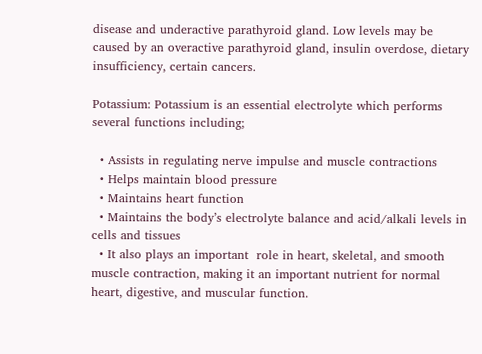disease and underactive parathyroid gland. Low levels may be caused by an overactive parathyroid gland, insulin overdose, dietary insufficiency, certain cancers.

Potassium: Potassium is an essential electrolyte which performs several functions including;

  • Assists in regulating nerve impulse and muscle contractions
  • Helps maintain blood pressure
  • Maintains heart function
  • Maintains the body’s electrolyte balance and acid/alkali levels in cells and tissues
  • It also plays an important  role in heart, skeletal, and smooth muscle contraction, making it an important nutrient for normal heart, digestive, and muscular function.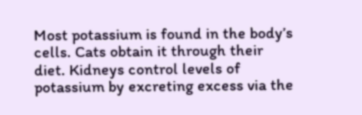Most potassium is found in the body’s cells. Cats obtain it through their diet. Kidneys control levels of potassium by excreting excess via the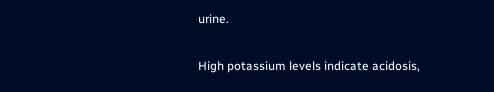urine.

High potassium levels indicate acidosis,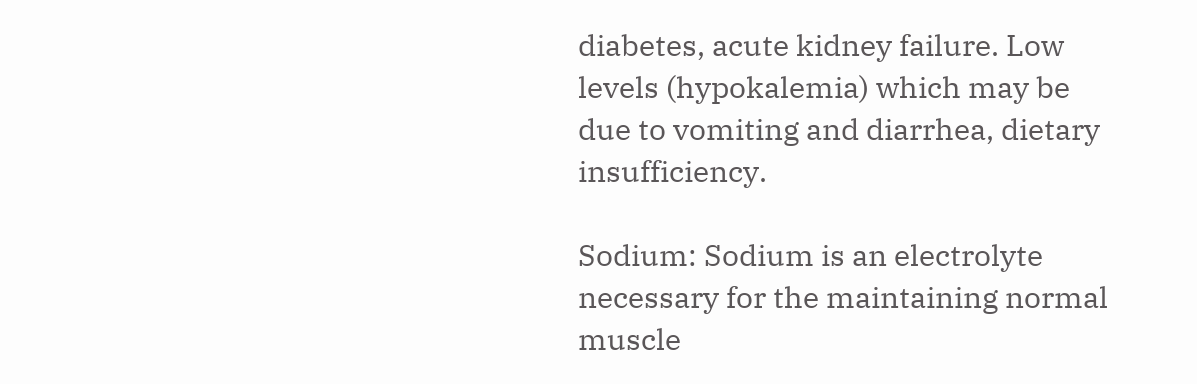diabetes, acute kidney failure. Low levels (hypokalemia) which may be due to vomiting and diarrhea, dietary insufficiency.

Sodium: Sodium is an electrolyte necessary for the maintaining normal muscle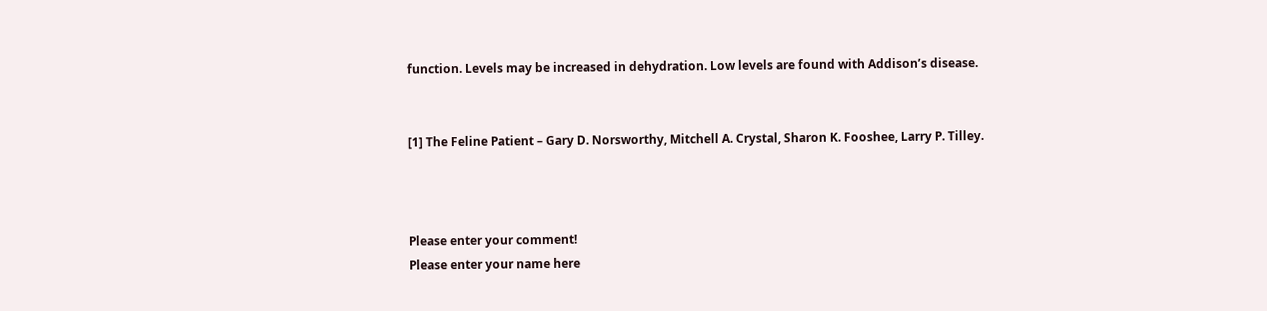function. Levels may be increased in dehydration. Low levels are found with Addison’s disease.


[1] The Feline Patient – Gary D. Norsworthy, Mitchell A. Crystal, Sharon K. Fooshee, Larry P. Tilley.



Please enter your comment!
Please enter your name here